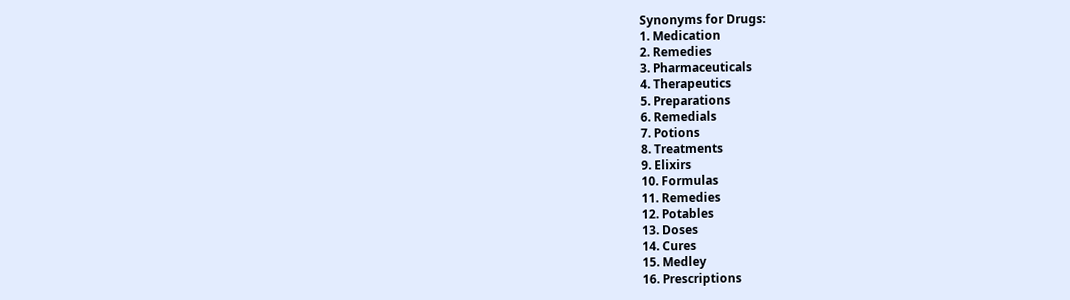Synonyms for Drugs:
1. Medication
2. Remedies
3. Pharmaceuticals
4. Therapeutics
5. Preparations
6. Remedials
7. Potions
8. Treatments
9. Elixirs
10. Formulas
11. Remedies
12. Potables
13. Doses
14. Cures
15. Medley
16. Prescriptions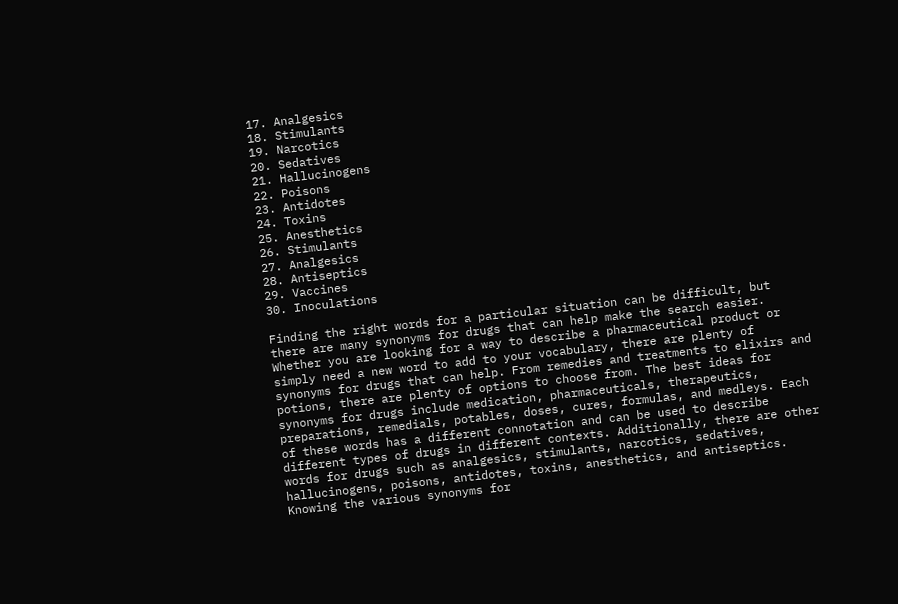17. Analgesics
18. Stimulants
19. Narcotics
20. Sedatives
21. Hallucinogens
22. Poisons
23. Antidotes
24. Toxins
25. Anesthetics
26. Stimulants
27. Analgesics
28. Antiseptics
29. Vaccines
30. Inoculations

Finding the right words for a particular situation can be difficult, but there are many synonyms for drugs that can help make the search easier. Whether you are looking for a way to describe a pharmaceutical product or simply need a new word to add to your vocabulary, there are plenty of synonyms for drugs that can help. From remedies and treatments to elixirs and potions, there are plenty of options to choose from. The best ideas for synonyms for drugs include medication, pharmaceuticals, therapeutics, preparations, remedials, potables, doses, cures, formulas, and medleys. Each of these words has a different connotation and can be used to describe different types of drugs in different contexts. Additionally, there are other words for drugs such as analgesics, stimulants, narcotics, sedatives, hallucinogens, poisons, antidotes, toxins, anesthetics, and antiseptics. Knowing the various synonyms for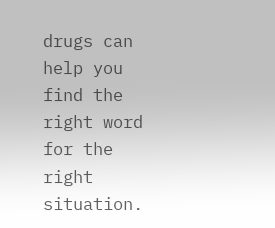drugs can help you find the right word for the right situation.